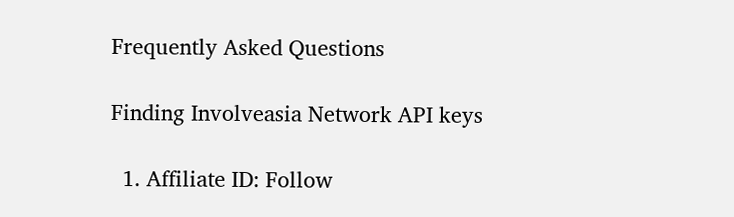Frequently Asked Questions

Finding Involveasia Network API keys

  1. Affiliate ID: Follow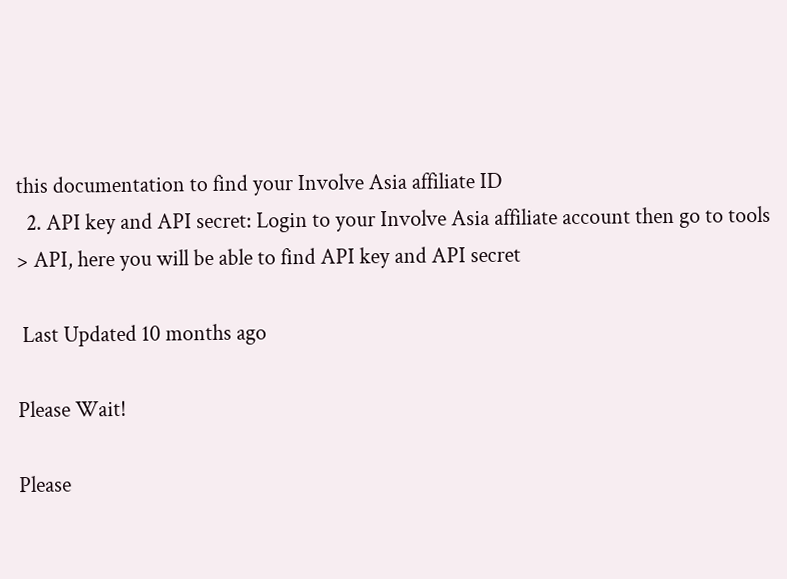this documentation to find your Involve Asia affiliate ID
  2. API key and API secret: Login to your Involve Asia affiliate account then go to tools > API, here you will be able to find API key and API secret

 Last Updated 10 months ago

Please Wait!

Please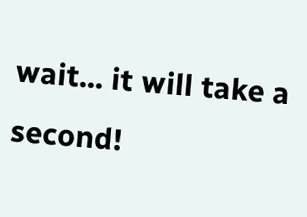wait... it will take a second!